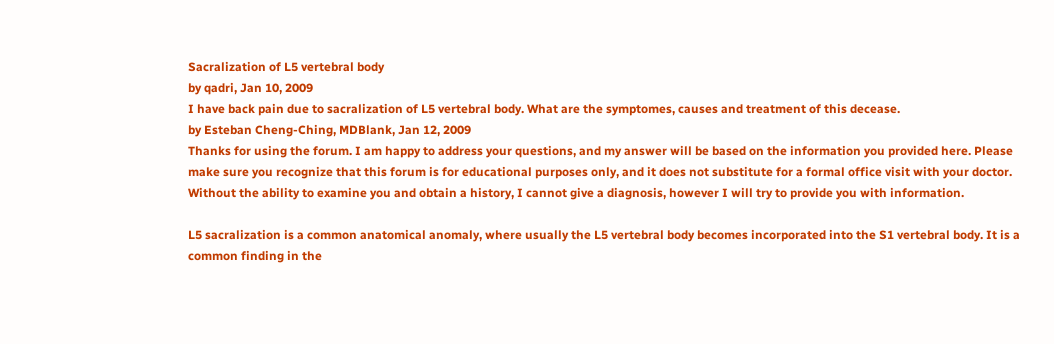Sacralization of L5 vertebral body
by qadri, Jan 10, 2009
I have back pain due to sacralization of L5 vertebral body. What are the symptomes, causes and treatment of this decease.
by Esteban Cheng-Ching, MDBlank, Jan 12, 2009
Thanks for using the forum. I am happy to address your questions, and my answer will be based on the information you provided here. Please make sure you recognize that this forum is for educational purposes only, and it does not substitute for a formal office visit with your doctor.
Without the ability to examine you and obtain a history, I cannot give a diagnosis, however I will try to provide you with information.

L5 sacralization is a common anatomical anomaly, where usually the L5 vertebral body becomes incorporated into the S1 vertebral body. It is a common finding in the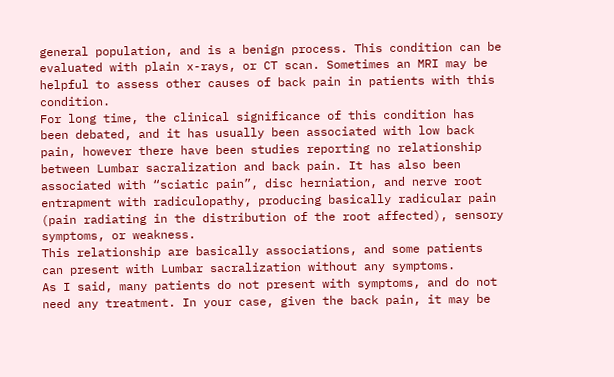general population, and is a benign process. This condition can be evaluated with plain x-rays, or CT scan. Sometimes an MRI may be helpful to assess other causes of back pain in patients with this condition.
For long time, the clinical significance of this condition has been debated, and it has usually been associated with low back pain, however there have been studies reporting no relationship between Lumbar sacralization and back pain. It has also been associated with “sciatic pain”, disc herniation, and nerve root entrapment with radiculopathy, producing basically radicular pain (pain radiating in the distribution of the root affected), sensory symptoms, or weakness.
This relationship are basically associations, and some patients can present with Lumbar sacralization without any symptoms.
As I said, many patients do not present with symptoms, and do not need any treatment. In your case, given the back pain, it may be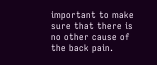important to make sure that there is no other cause of the back pain.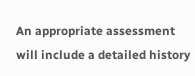An appropriate assessment will include a detailed history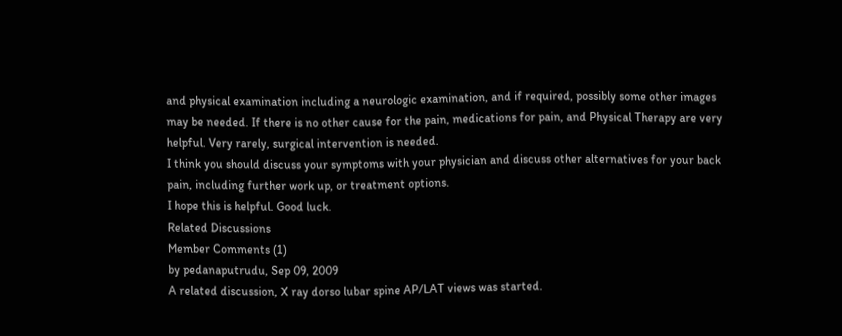and physical examination including a neurologic examination, and if required, possibly some other images may be needed. If there is no other cause for the pain, medications for pain, and Physical Therapy are very helpful. Very rarely, surgical intervention is needed.
I think you should discuss your symptoms with your physician and discuss other alternatives for your back pain, including further work up, or treatment options.
I hope this is helpful. Good luck.
Related Discussions
Member Comments (1)
by pedanaputrudu, Sep 09, 2009
A related discussion, X ray dorso lubar spine AP/LAT views was started.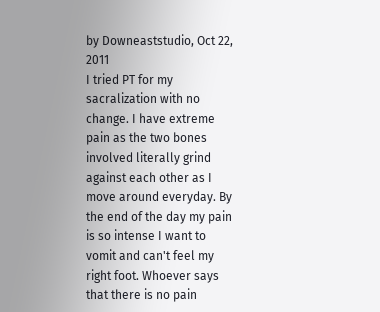by Downeaststudio, Oct 22, 2011
I tried PT for my sacralization with no change. I have extreme pain as the two bones involved literally grind against each other as I move around everyday. By the end of the day my pain is so intense I want to vomit and can't feel my right foot. Whoever says that there is no pain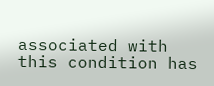associated with this condition has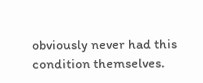obviously never had this condition themselves.